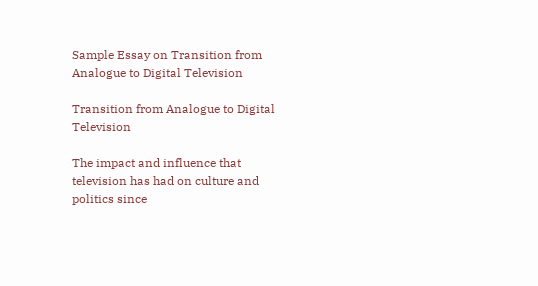Sample Essay on Transition from Analogue to Digital Television

Transition from Analogue to Digital Television

The impact and influence that television has had on culture and politics since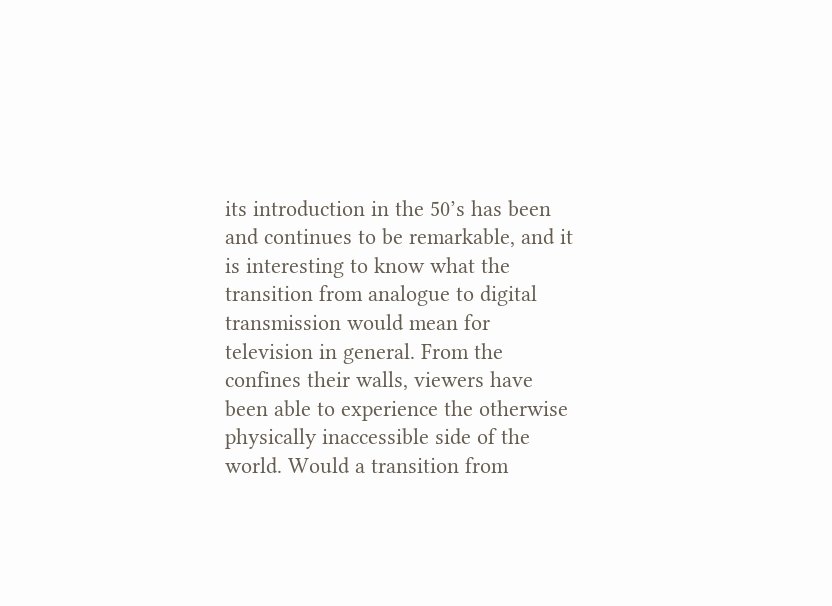its introduction in the 50’s has been and continues to be remarkable, and it is interesting to know what the transition from analogue to digital transmission would mean for television in general. From the confines their walls, viewers have been able to experience the otherwise physically inaccessible side of the world. Would a transition from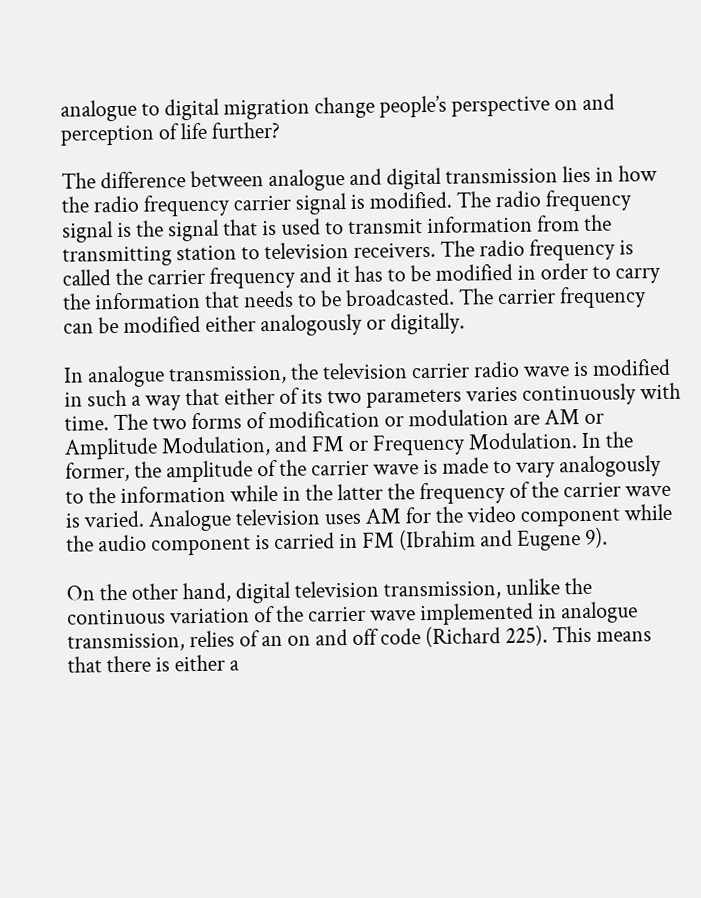analogue to digital migration change people’s perspective on and perception of life further?

The difference between analogue and digital transmission lies in how the radio frequency carrier signal is modified. The radio frequency signal is the signal that is used to transmit information from the transmitting station to television receivers. The radio frequency is called the carrier frequency and it has to be modified in order to carry the information that needs to be broadcasted. The carrier frequency can be modified either analogously or digitally.

In analogue transmission, the television carrier radio wave is modified in such a way that either of its two parameters varies continuously with time. The two forms of modification or modulation are AM or Amplitude Modulation, and FM or Frequency Modulation. In the former, the amplitude of the carrier wave is made to vary analogously to the information while in the latter the frequency of the carrier wave is varied. Analogue television uses AM for the video component while the audio component is carried in FM (Ibrahim and Eugene 9).

On the other hand, digital television transmission, unlike the continuous variation of the carrier wave implemented in analogue transmission, relies of an on and off code (Richard 225). This means that there is either a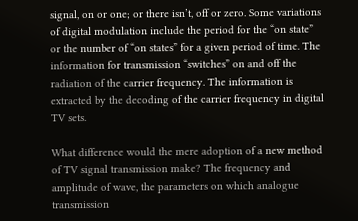signal, on or one; or there isn’t, off or zero. Some variations of digital modulation include the period for the “on state” or the number of “on states” for a given period of time. The information for transmission “switches” on and off the radiation of the carrier frequency. The information is extracted by the decoding of the carrier frequency in digital TV sets.

What difference would the mere adoption of a new method of TV signal transmission make? The frequency and amplitude of wave, the parameters on which analogue transmission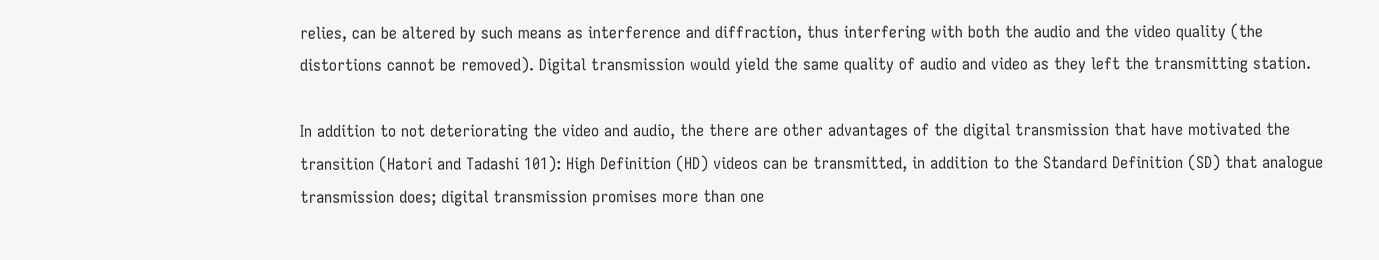relies, can be altered by such means as interference and diffraction, thus interfering with both the audio and the video quality (the distortions cannot be removed). Digital transmission would yield the same quality of audio and video as they left the transmitting station.

In addition to not deteriorating the video and audio, the there are other advantages of the digital transmission that have motivated the transition (Hatori and Tadashi 101): High Definition (HD) videos can be transmitted, in addition to the Standard Definition (SD) that analogue transmission does; digital transmission promises more than one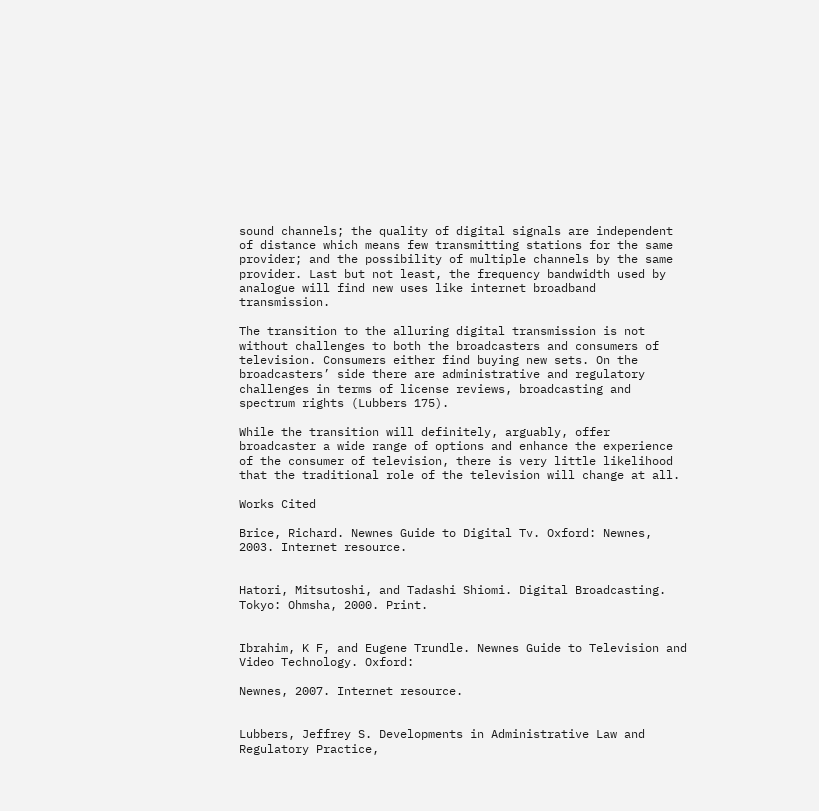sound channels; the quality of digital signals are independent of distance which means few transmitting stations for the same provider; and the possibility of multiple channels by the same provider. Last but not least, the frequency bandwidth used by analogue will find new uses like internet broadband transmission.

The transition to the alluring digital transmission is not without challenges to both the broadcasters and consumers of television. Consumers either find buying new sets. On the broadcasters’ side there are administrative and regulatory challenges in terms of license reviews, broadcasting and spectrum rights (Lubbers 175).

While the transition will definitely, arguably, offer broadcaster a wide range of options and enhance the experience of the consumer of television, there is very little likelihood that the traditional role of the television will change at all.

Works Cited

Brice, Richard. Newnes Guide to Digital Tv. Oxford: Newnes, 2003. Internet resource.


Hatori, Mitsutoshi, and Tadashi Shiomi. Digital Broadcasting. Tokyo: Ohmsha, 2000. Print.


Ibrahim, K F, and Eugene Trundle. Newnes Guide to Television and Video Technology. Oxford:

Newnes, 2007. Internet resource.


Lubbers, Jeffrey S. Developments in Administrative Law and Regulatory Practice,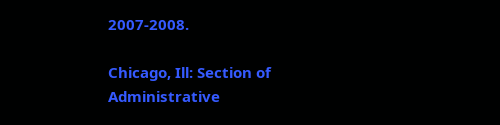2007-2008.

Chicago, Ill: Section of Administrative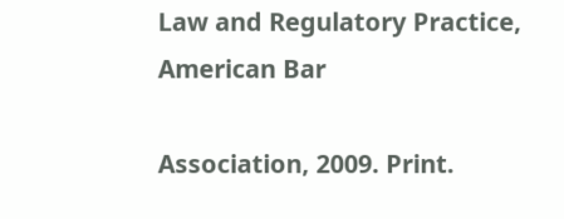Law and Regulatory Practice, American Bar

Association, 2009. Print.